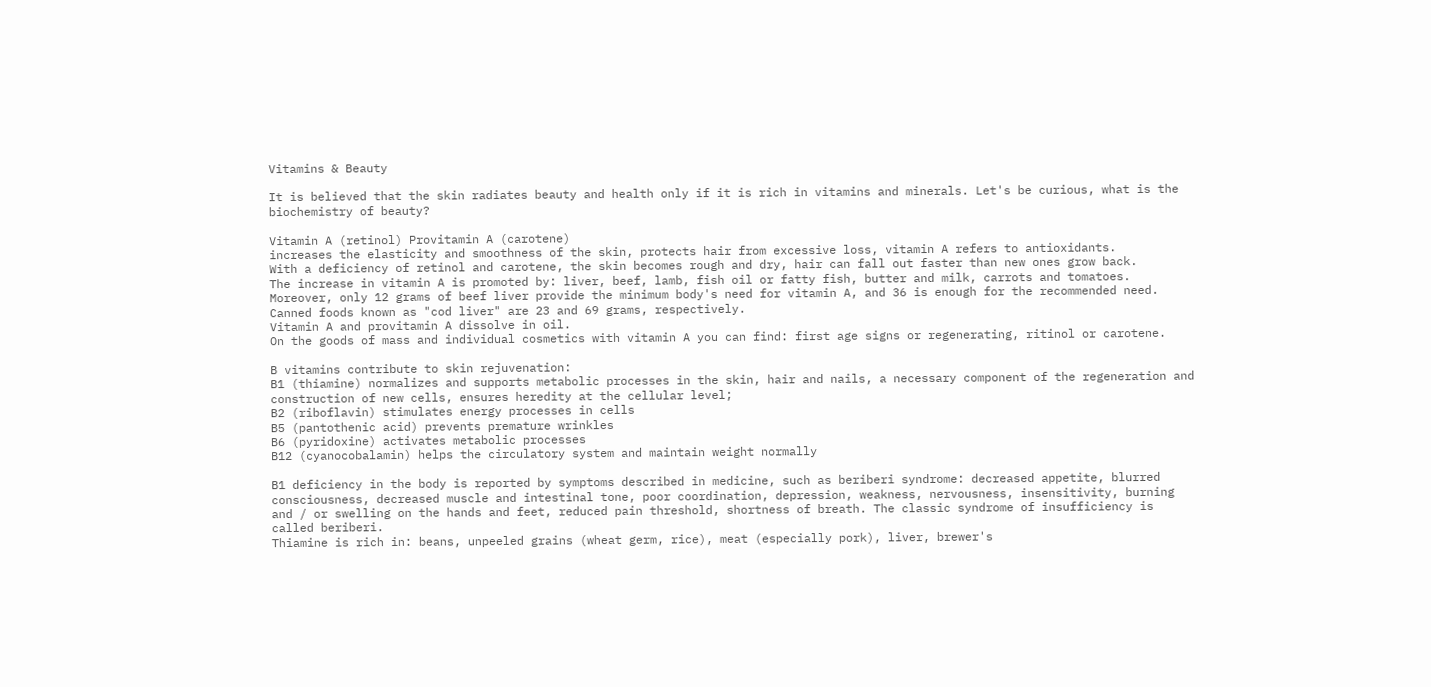Vitamins & Beauty

It is believed that the skin radiates beauty and health only if it is rich in vitamins and minerals. Let's be curious, what is the biochemistry of beauty?

Vitamin A (retinol) Provitamin A (carotene)
increases the elasticity and smoothness of the skin, protects hair from excessive loss, vitamin A refers to antioxidants.
With a deficiency of retinol and carotene, the skin becomes rough and dry, hair can fall out faster than new ones grow back.
The increase in vitamin A is promoted by: liver, beef, lamb, fish oil or fatty fish, butter and milk, carrots and tomatoes.
Moreover, only 12 grams of beef liver provide the minimum body's need for vitamin A, and 36 is enough for the recommended need. Canned foods known as "cod liver" are 23 and 69 grams, respectively.
Vitamin A and provitamin A dissolve in oil.
On the goods of mass and individual cosmetics with vitamin A you can find: first age signs or regenerating, ritinol or carotene.

B vitamins contribute to skin rejuvenation:
B1 (thiamine) normalizes and supports metabolic processes in the skin, hair and nails, a necessary component of the regeneration and construction of new cells, ensures heredity at the cellular level;
B2 (riboflavin) stimulates energy processes in cells
B5 (pantothenic acid) prevents premature wrinkles
B6 (pyridoxine) activates metabolic processes
B12 (cyanocobalamin) helps the circulatory system and maintain weight normally

B1 deficiency in the body is reported by symptoms described in medicine, such as beriberi syndrome: decreased appetite, blurred consciousness, decreased muscle and intestinal tone, poor coordination, depression, weakness, nervousness, insensitivity, burning and / or swelling on the hands and feet, reduced pain threshold, shortness of breath. The classic syndrome of insufficiency is called beriberi.
Thiamine is rich in: beans, unpeeled grains (wheat germ, rice), meat (especially pork), liver, brewer's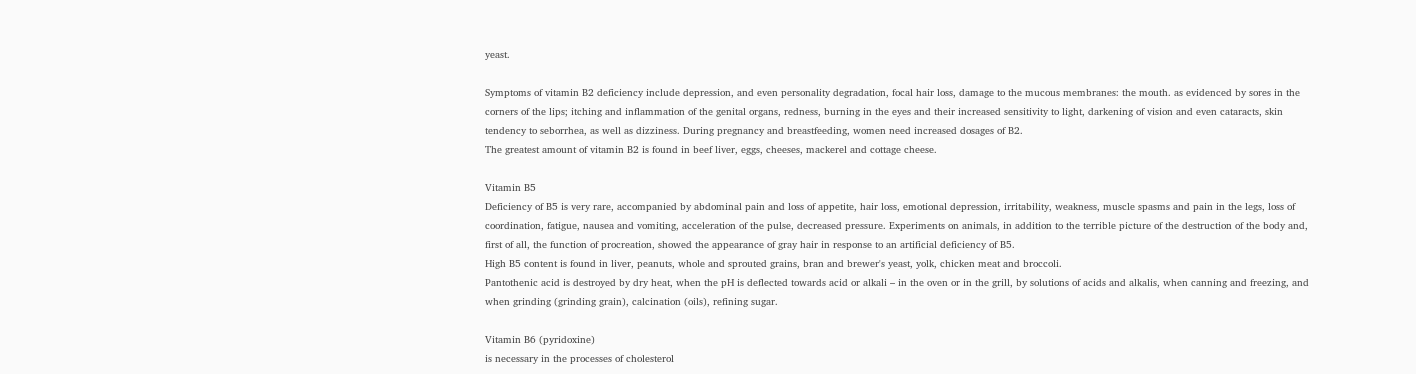yeast.

Symptoms of vitamin B2 deficiency include depression, and even personality degradation, focal hair loss, damage to the mucous membranes: the mouth. as evidenced by sores in the corners of the lips; itching and inflammation of the genital organs, redness, burning in the eyes and their increased sensitivity to light, darkening of vision and even cataracts, skin tendency to seborrhea, as well as dizziness. During pregnancy and breastfeeding, women need increased dosages of B2.
The greatest amount of vitamin B2 is found in beef liver, eggs, cheeses, mackerel and cottage cheese.

Vitamin B5
Deficiency of B5 is very rare, accompanied by abdominal pain and loss of appetite, hair loss, emotional depression, irritability, weakness, muscle spasms and pain in the legs, loss of coordination, fatigue, nausea and vomiting, acceleration of the pulse, decreased pressure. Experiments on animals, in addition to the terrible picture of the destruction of the body and, first of all, the function of procreation, showed the appearance of gray hair in response to an artificial deficiency of B5.
High B5 content is found in liver, peanuts, whole and sprouted grains, bran and brewer's yeast, yolk, chicken meat and broccoli.
Pantothenic acid is destroyed by dry heat, when the pH is deflected towards acid or alkali – in the oven or in the grill, by solutions of acids and alkalis, when canning and freezing, and when grinding (grinding grain), calcination (oils), refining sugar.

Vitamin B6 (pyridoxine)
is necessary in the processes of cholesterol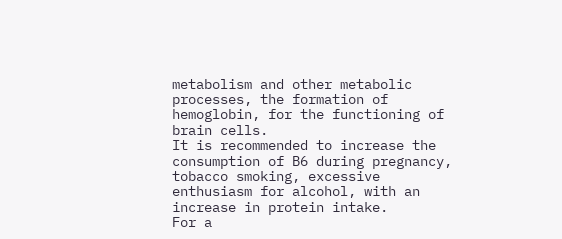metabolism and other metabolic processes, the formation of hemoglobin, for the functioning of brain cells.
It is recommended to increase the consumption of B6 during pregnancy, tobacco smoking, excessive enthusiasm for alcohol, with an increase in protein intake.
For a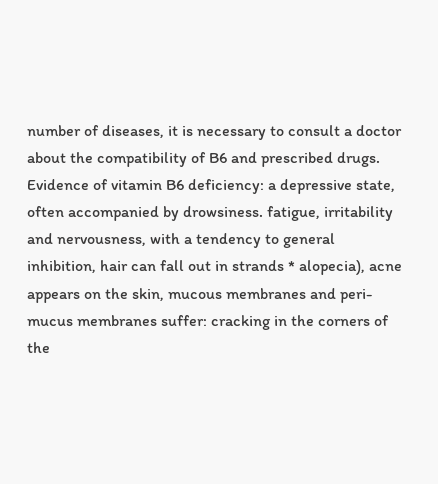number of diseases, it is necessary to consult a doctor about the compatibility of B6 and prescribed drugs.
Evidence of vitamin B6 deficiency: a depressive state, often accompanied by drowsiness. fatigue, irritability and nervousness, with a tendency to general inhibition, hair can fall out in strands * alopecia), acne appears on the skin, mucous membranes and peri-mucus membranes suffer: cracking in the corners of the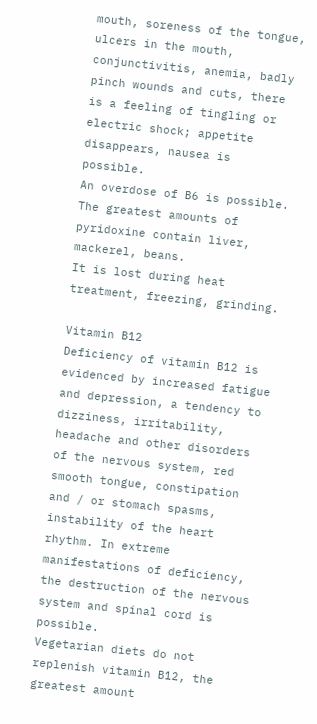mouth, soreness of the tongue, ulcers in the mouth, conjunctivitis, anemia, badly pinch wounds and cuts, there is a feeling of tingling or electric shock; appetite disappears, nausea is possible.
An overdose of B6 is possible.
The greatest amounts of pyridoxine contain liver, mackerel, beans.
It is lost during heat treatment, freezing, grinding.

Vitamin B12
Deficiency of vitamin B12 is evidenced by increased fatigue and depression, a tendency to dizziness, irritability, headache and other disorders of the nervous system, red smooth tongue, constipation and / or stomach spasms, instability of the heart rhythm. In extreme manifestations of deficiency, the destruction of the nervous system and spinal cord is possible.
Vegetarian diets do not replenish vitamin B12, the greatest amount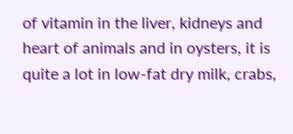of vitamin in the liver, kidneys and heart of animals and in oysters, it is quite a lot in low-fat dry milk, crabs,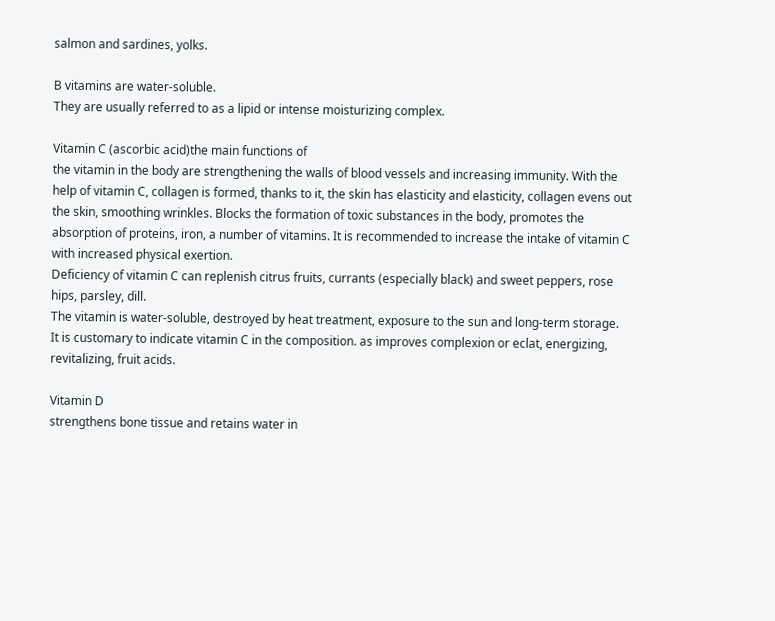salmon and sardines, yolks.

B vitamins are water-soluble.
They are usually referred to as a lipid or intense moisturizing complex.

Vitamin C (ascorbic acid)the main functions of
the vitamin in the body are strengthening the walls of blood vessels and increasing immunity. With the help of vitamin C, collagen is formed, thanks to it, the skin has elasticity and elasticity, collagen evens out the skin, smoothing wrinkles. Blocks the formation of toxic substances in the body, promotes the absorption of proteins, iron, a number of vitamins. It is recommended to increase the intake of vitamin C with increased physical exertion.
Deficiency of vitamin C can replenish citrus fruits, currants (especially black) and sweet peppers, rose hips, parsley, dill.
The vitamin is water-soluble, destroyed by heat treatment, exposure to the sun and long-term storage.
It is customary to indicate vitamin C in the composition. as improves complexion or eclat, energizing, revitalizing, fruit acids.

Vitamin D
strengthens bone tissue and retains water in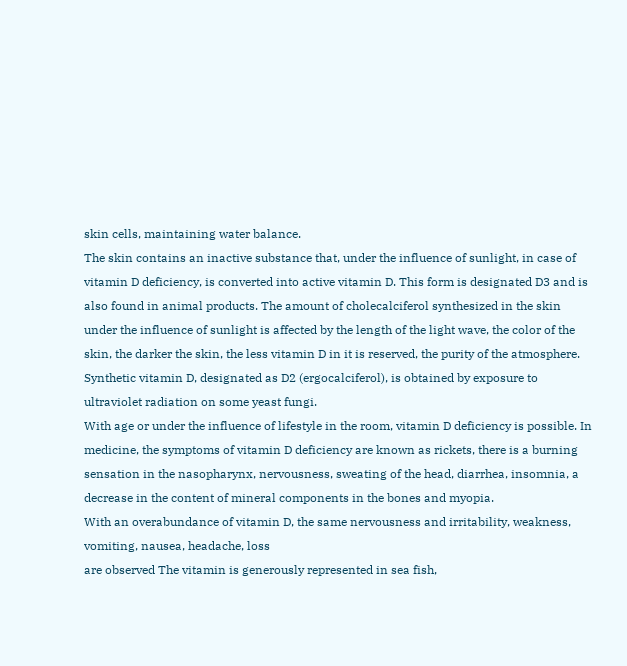skin cells, maintaining water balance.
The skin contains an inactive substance that, under the influence of sunlight, in case of vitamin D deficiency, is converted into active vitamin D. This form is designated D3 and is also found in animal products. The amount of cholecalciferol synthesized in the skin under the influence of sunlight is affected by the length of the light wave, the color of the skin, the darker the skin, the less vitamin D in it is reserved, the purity of the atmosphere.
Synthetic vitamin D, designated as D2 (ergocalciferol), is obtained by exposure to ultraviolet radiation on some yeast fungi.
With age or under the influence of lifestyle in the room, vitamin D deficiency is possible. In medicine, the symptoms of vitamin D deficiency are known as rickets, there is a burning sensation in the nasopharynx, nervousness, sweating of the head, diarrhea, insomnia, a decrease in the content of mineral components in the bones and myopia.
With an overabundance of vitamin D, the same nervousness and irritability, weakness, vomiting, nausea, headache, loss
are observed The vitamin is generously represented in sea fish,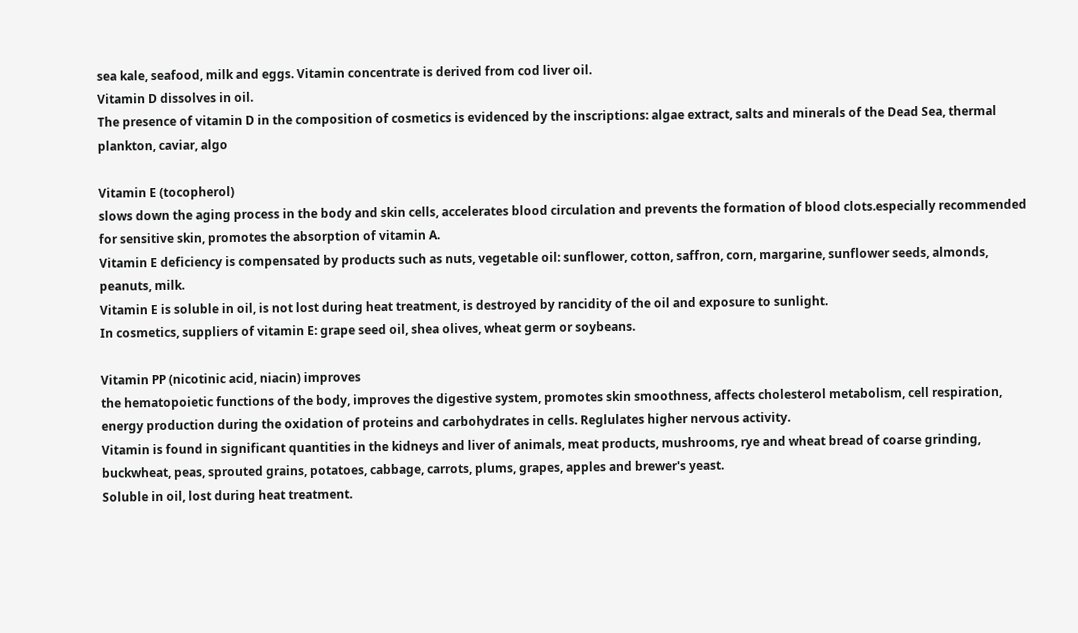sea kale, seafood, milk and eggs. Vitamin concentrate is derived from cod liver oil.
Vitamin D dissolves in oil.
The presence of vitamin D in the composition of cosmetics is evidenced by the inscriptions: algae extract, salts and minerals of the Dead Sea, thermal plankton, caviar, algo

Vitamin E (tocopherol)
slows down the aging process in the body and skin cells, accelerates blood circulation and prevents the formation of blood clots.especially recommended for sensitive skin, promotes the absorption of vitamin A.
Vitamin E deficiency is compensated by products such as nuts, vegetable oil: sunflower, cotton, saffron, corn, margarine, sunflower seeds, almonds, peanuts, milk.
Vitamin E is soluble in oil, is not lost during heat treatment, is destroyed by rancidity of the oil and exposure to sunlight.
In cosmetics, suppliers of vitamin E: grape seed oil, shea olives, wheat germ or soybeans.

Vitamin PP (nicotinic acid, niacin) improves
the hematopoietic functions of the body, improves the digestive system, promotes skin smoothness, affects cholesterol metabolism, cell respiration, energy production during the oxidation of proteins and carbohydrates in cells. Reglulates higher nervous activity.
Vitamin is found in significant quantities in the kidneys and liver of animals, meat products, mushrooms, rye and wheat bread of coarse grinding, buckwheat, peas, sprouted grains, potatoes, cabbage, carrots, plums, grapes, apples and brewer's yeast.
Soluble in oil, lost during heat treatment.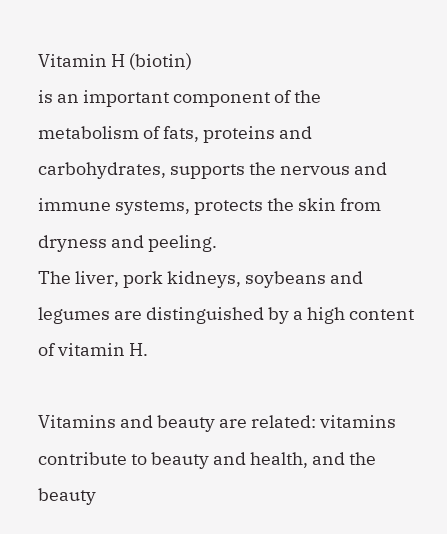Vitamin H (biotin)
is an important component of the metabolism of fats, proteins and carbohydrates, supports the nervous and immune systems, protects the skin from dryness and peeling.
The liver, pork kidneys, soybeans and legumes are distinguished by a high content of vitamin H.

Vitamins and beauty are related: vitamins contribute to beauty and health, and the beauty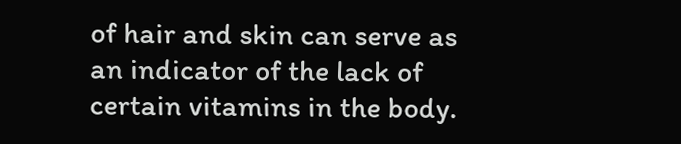of hair and skin can serve as an indicator of the lack of certain vitamins in the body.